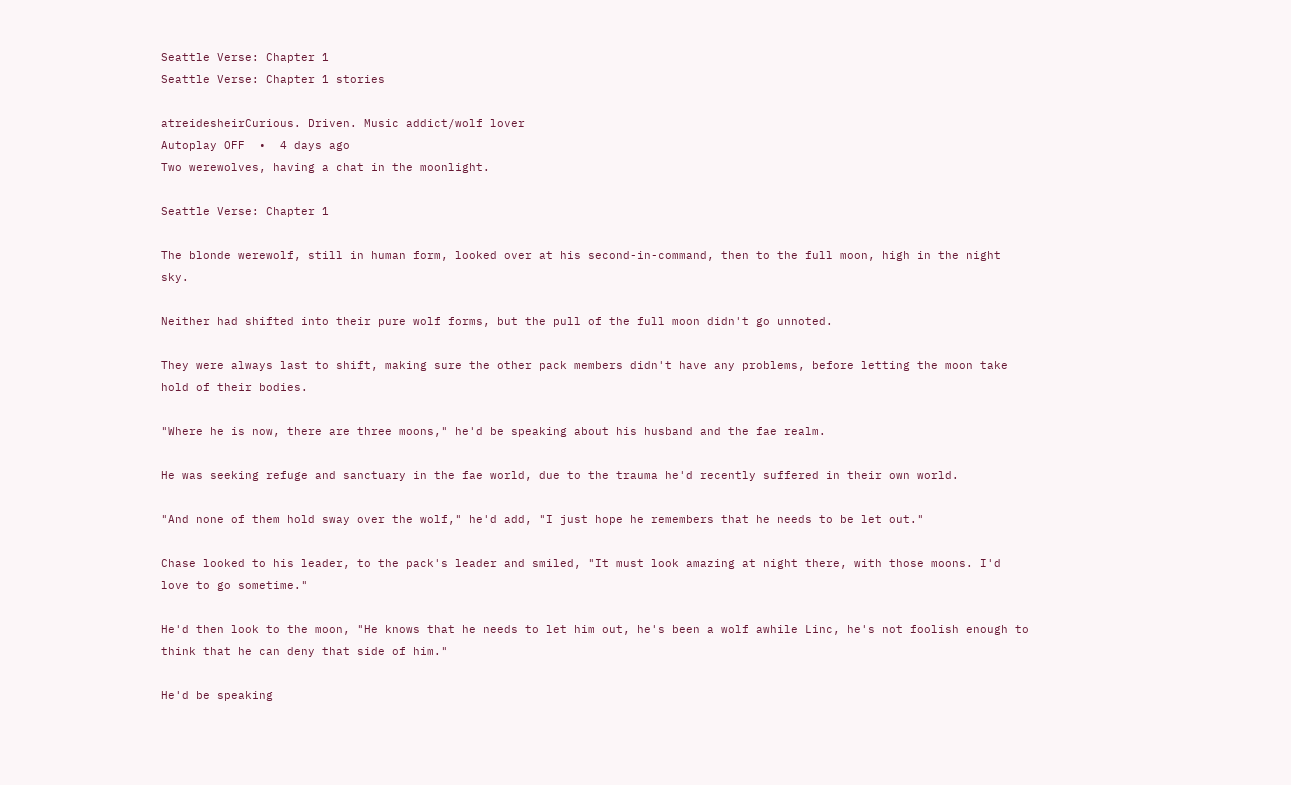Seattle Verse: Chapter 1
Seattle Verse: Chapter 1 stories

atreidesheirCurious. Driven. Music addict/wolf lover
Autoplay OFF  •  4 days ago
Two werewolves, having a chat in the moonlight.

Seattle Verse: Chapter 1

The blonde werewolf, still in human form, looked over at his second-in-command, then to the full moon, high in the night sky.

Neither had shifted into their pure wolf forms, but the pull of the full moon didn't go unnoted.

They were always last to shift, making sure the other pack members didn't have any problems, before letting the moon take hold of their bodies.

"Where he is now, there are three moons," he'd be speaking about his husband and the fae realm.

He was seeking refuge and sanctuary in the fae world, due to the trauma he'd recently suffered in their own world.

"And none of them hold sway over the wolf," he'd add, "I just hope he remembers that he needs to be let out."

Chase looked to his leader, to the pack's leader and smiled, "It must look amazing at night there, with those moons. I'd love to go sometime."

He'd then look to the moon, "He knows that he needs to let him out, he's been a wolf awhile Linc, he's not foolish enough to think that he can deny that side of him."

He'd be speaking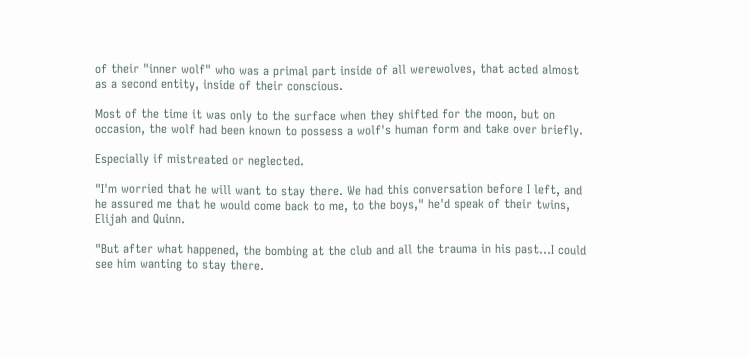of their "inner wolf" who was a primal part inside of all werewolves, that acted almost as a second entity, inside of their conscious.

Most of the time it was only to the surface when they shifted for the moon, but on occasion, the wolf had been known to possess a wolf's human form and take over briefly.

Especially if mistreated or neglected.

"I'm worried that he will want to stay there. We had this conversation before I left, and he assured me that he would come back to me, to the boys," he'd speak of their twins, Elijah and Quinn.

"But after what happened, the bombing at the club and all the trauma in his past...I could see him wanting to stay there.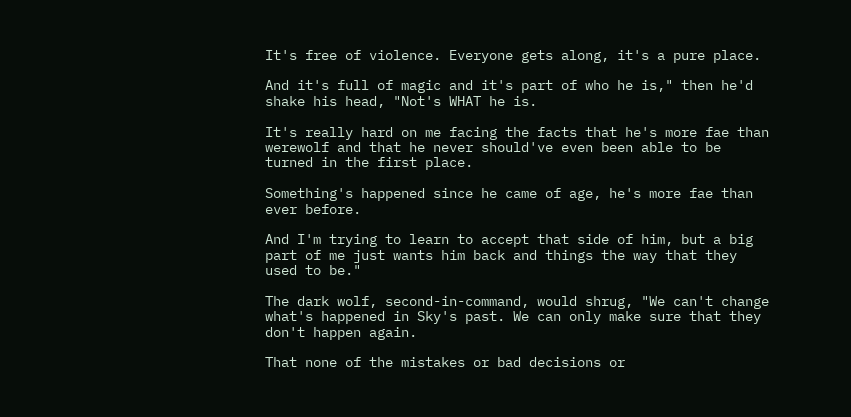It's free of violence. Everyone gets along, it's a pure place.

And it's full of magic and it's part of who he is," then he'd shake his head, "Not's WHAT he is.

It's really hard on me facing the facts that he's more fae than werewolf and that he never should've even been able to be turned in the first place.

Something's happened since he came of age, he's more fae than ever before.

And I'm trying to learn to accept that side of him, but a big part of me just wants him back and things the way that they used to be."

The dark wolf, second-in-command, would shrug, "We can't change what's happened in Sky's past. We can only make sure that they don't happen again.

That none of the mistakes or bad decisions or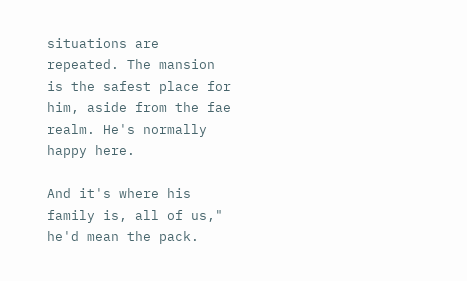situations are repeated. The mansion is the safest place for him, aside from the fae realm. He's normally happy here.

And it's where his family is, all of us," he'd mean the pack.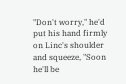"Don't worry," he'd put his hand firmly on Linc's shoulder and squeeze, "Soon he'll be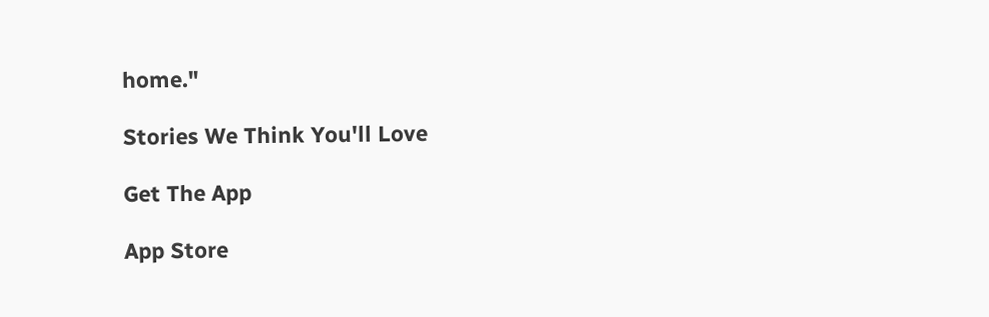home."

Stories We Think You'll Love

Get The App

App Store